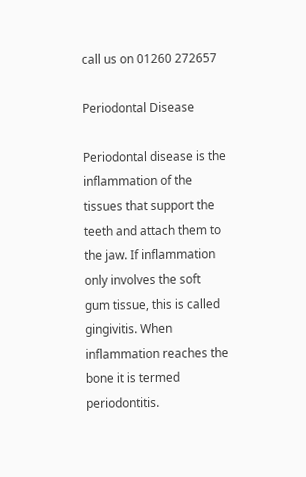call us on 01260 272657

Periodontal Disease

Periodontal disease is the inflammation of the tissues that support the teeth and attach them to the jaw. If inflammation only involves the soft gum tissue, this is called gingivitis. When inflammation reaches the bone it is termed periodontitis.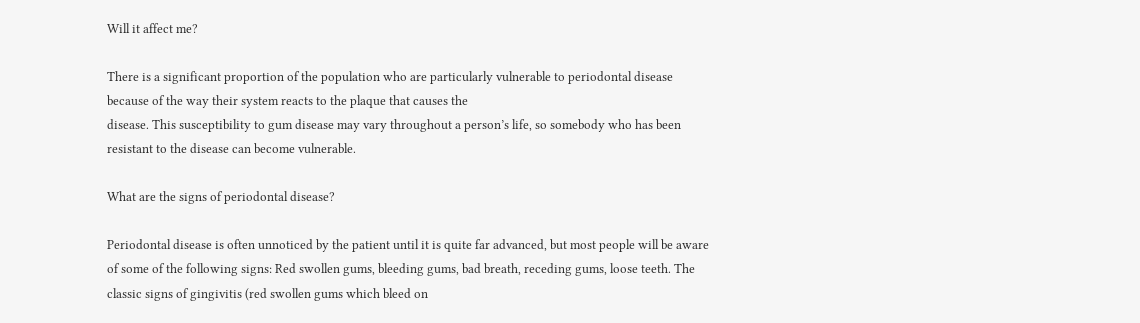Will it affect me?

There is a significant proportion of the population who are particularly vulnerable to periodontal disease because of the way their system reacts to the plaque that causes the
disease. This susceptibility to gum disease may vary throughout a person’s life, so somebody who has been resistant to the disease can become vulnerable.

What are the signs of periodontal disease?

Periodontal disease is often unnoticed by the patient until it is quite far advanced, but most people will be aware of some of the following signs: Red swollen gums, bleeding gums, bad breath, receding gums, loose teeth. The classic signs of gingivitis (red swollen gums which bleed on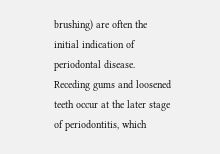brushing) are often the initial indication of periodontal disease. Receding gums and loosened teeth occur at the later stage of periodontitis, which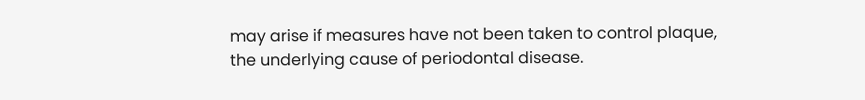may arise if measures have not been taken to control plaque, the underlying cause of periodontal disease.